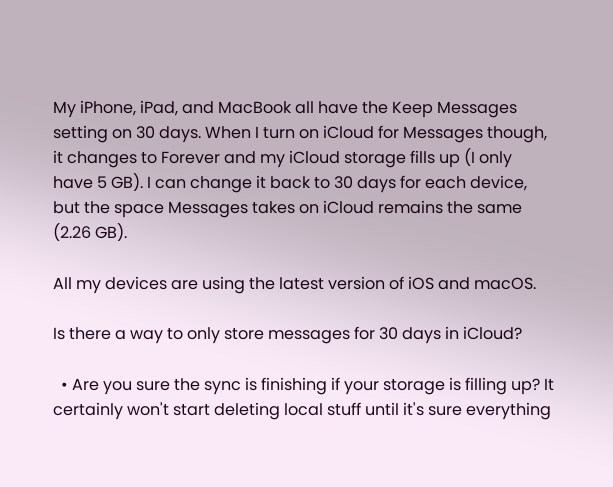My iPhone, iPad, and MacBook all have the Keep Messages setting on 30 days. When I turn on iCloud for Messages though, it changes to Forever and my iCloud storage fills up (I only have 5 GB). I can change it back to 30 days for each device, but the space Messages takes on iCloud remains the same (2.26 GB).

All my devices are using the latest version of iOS and macOS.

Is there a way to only store messages for 30 days in iCloud?

  • Are you sure the sync is finishing if your storage is filling up? It certainly won't start deleting local stuff until it's sure everything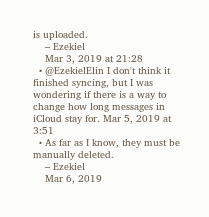is uploaded.
    – Ezekiel
    Mar 3, 2019 at 21:28
  • @EzekielElin I don't think it finished syncing, but I was wondering if there is a way to change how long messages in iCloud stay for. Mar 5, 2019 at 3:51
  • As far as I know, they must be manually deleted.
    – Ezekiel
    Mar 6, 2019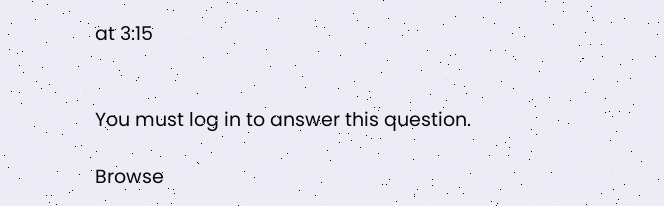at 3:15


You must log in to answer this question.

Browse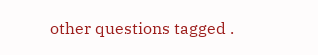other questions tagged .